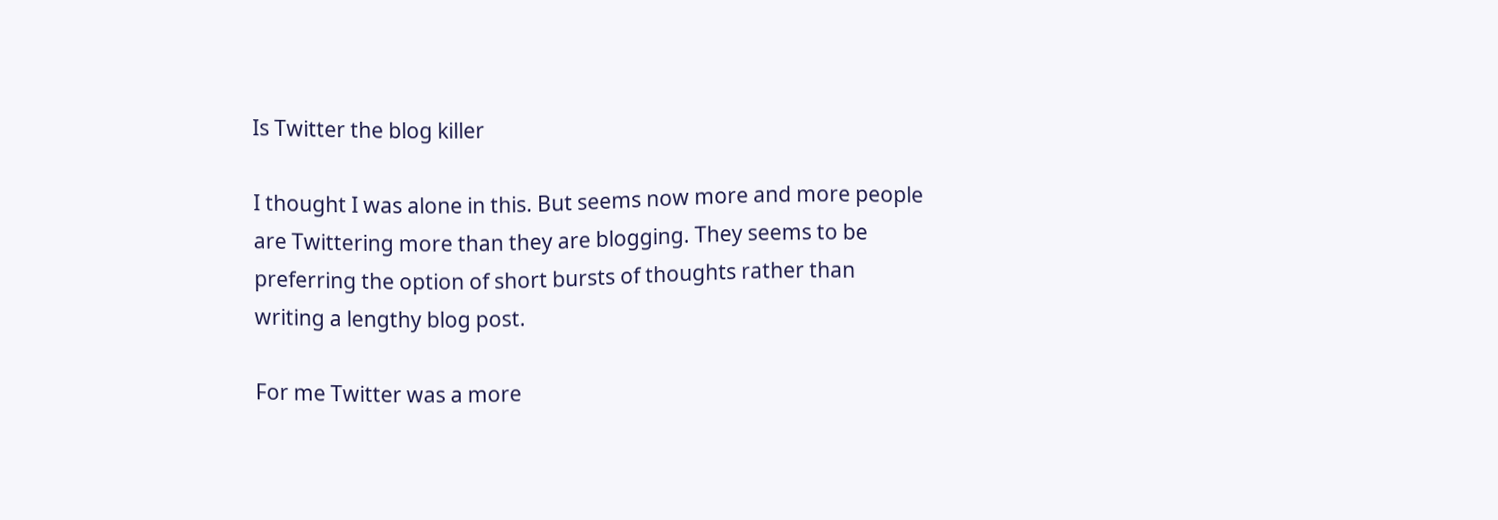Is Twitter the blog killer

I thought I was alone in this. But seems now more and more people are Twittering more than they are blogging. They seems to be preferring the option of short bursts of thoughts rather than writing a lengthy blog post.

For me Twitter was a more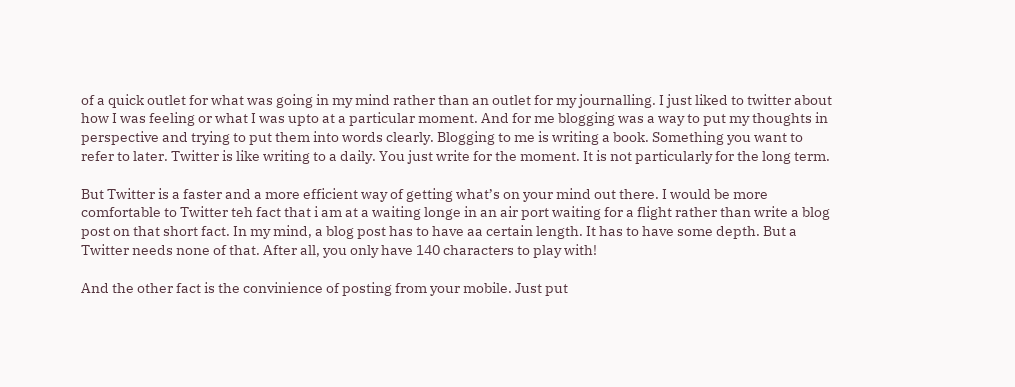of a quick outlet for what was going in my mind rather than an outlet for my journalling. I just liked to twitter about how I was feeling or what I was upto at a particular moment. And for me blogging was a way to put my thoughts in perspective and trying to put them into words clearly. Blogging to me is writing a book. Something you want to refer to later. Twitter is like writing to a daily. You just write for the moment. It is not particularly for the long term.

But Twitter is a faster and a more efficient way of getting what’s on your mind out there. I would be more comfortable to Twitter teh fact that i am at a waiting longe in an air port waiting for a flight rather than write a blog post on that short fact. In my mind, a blog post has to have aa certain length. It has to have some depth. But a Twitter needs none of that. After all, you only have 140 characters to play with!

And the other fact is the convinience of posting from your mobile. Just put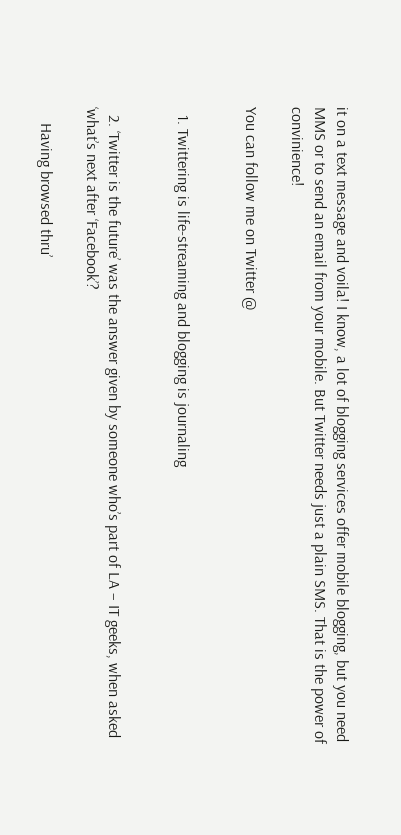it on a text message and voila! I know, a lot of blogging services offer mobile blogging, but you need MMS or to send an email from your mobile. But Twitter needs just a plain SMS. That is the power of convinience!

You can follow me on Twitter @


  1. Twittering is life-streaming and blogging is journaling


  2. ‘Twitter is the future’ was the answer given by someone who’s part of LA – IT geeks, when asked ‘what’s next after ‘Facebook’?

    Having browsed thru’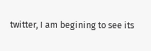twitter, I am begining to see its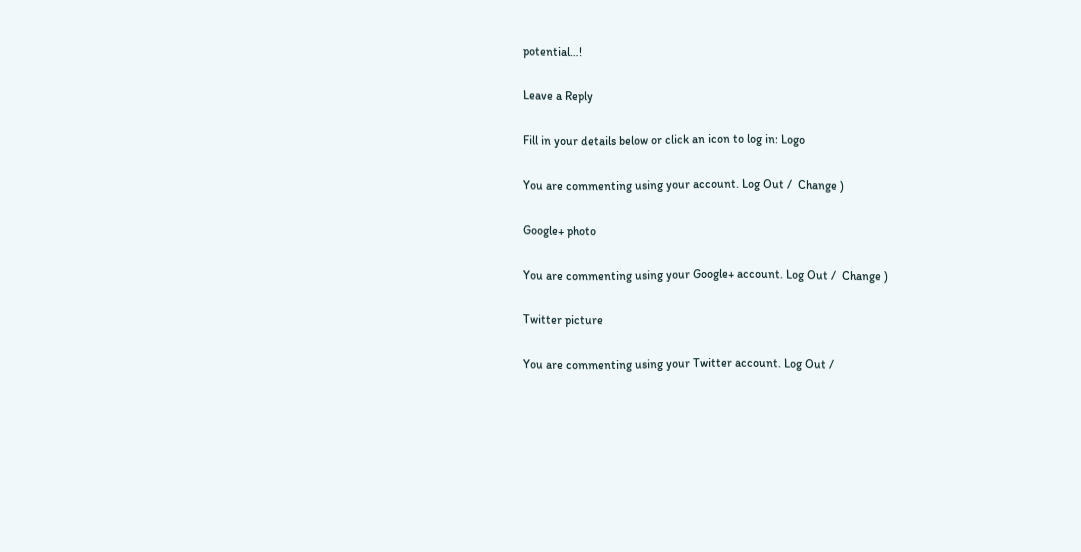potential…!

Leave a Reply

Fill in your details below or click an icon to log in: Logo

You are commenting using your account. Log Out /  Change )

Google+ photo

You are commenting using your Google+ account. Log Out /  Change )

Twitter picture

You are commenting using your Twitter account. Log Out /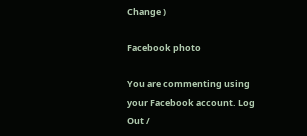Change )

Facebook photo

You are commenting using your Facebook account. Log Out /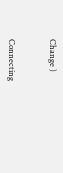Change )


Connecting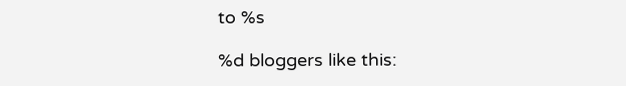to %s

%d bloggers like this: